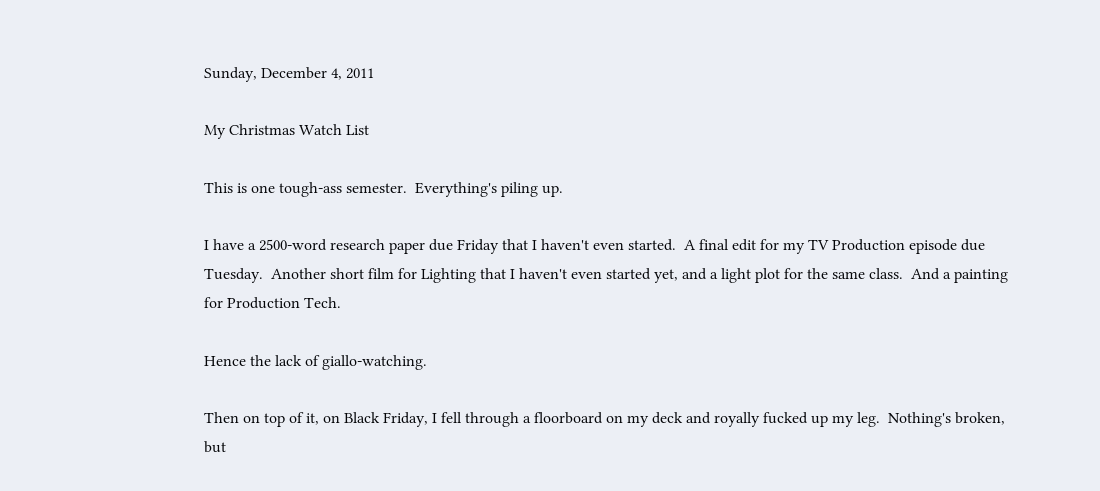Sunday, December 4, 2011

My Christmas Watch List

This is one tough-ass semester.  Everything's piling up.

I have a 2500-word research paper due Friday that I haven't even started.  A final edit for my TV Production episode due Tuesday.  Another short film for Lighting that I haven't even started yet, and a light plot for the same class.  And a painting for Production Tech.

Hence the lack of giallo-watching.

Then on top of it, on Black Friday, I fell through a floorboard on my deck and royally fucked up my leg.  Nothing's broken, but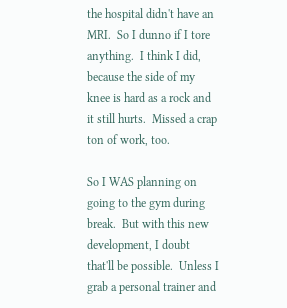the hospital didn't have an MRI.  So I dunno if I tore anything.  I think I did, because the side of my knee is hard as a rock and it still hurts.  Missed a crap ton of work, too.

So I WAS planning on going to the gym during break.  But with this new development, I doubt that'll be possible.  Unless I grab a personal trainer and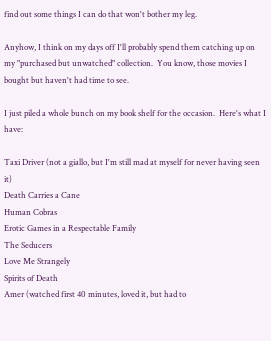find out some things I can do that won't bother my leg.

Anyhow, I think on my days off I'll probably spend them catching up on my "purchased but unwatched" collection.  You know, those movies I bought but haven't had time to see.

I just piled a whole bunch on my book shelf for the occasion.  Here's what I have:

Taxi Driver (not a giallo, but I'm still mad at myself for never having seen it)
Death Carries a Cane
Human Cobras
Erotic Games in a Respectable Family
The Seducers
Love Me Strangely
Spirits of Death
Amer (watched first 40 minutes, loved it, but had to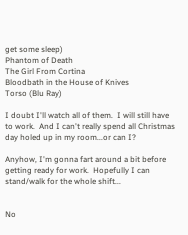get some sleep)
Phantom of Death
The Girl From Cortina
Bloodbath in the House of Knives
Torso (Blu Ray)

I doubt I'll watch all of them.  I will still have to work.  And I can't really spend all Christmas day holed up in my room...or can I?

Anyhow, I'm gonna fart around a bit before getting ready for work.  Hopefully I can stand/walk for the whole shift...


No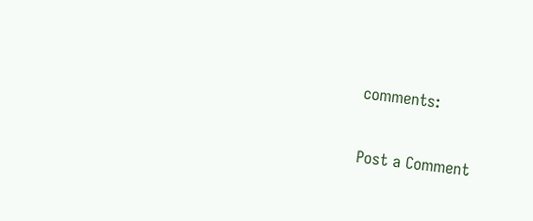comments:

Post a Comment